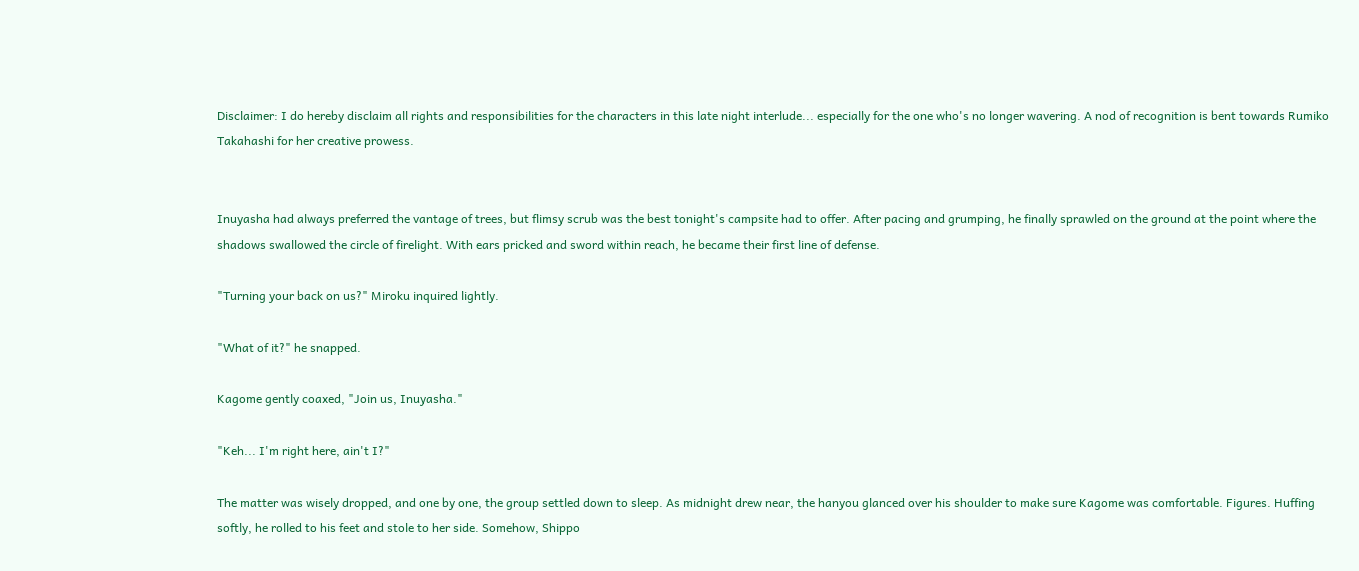Disclaimer: I do hereby disclaim all rights and responsibilities for the characters in this late night interlude... especially for the one who's no longer wavering. A nod of recognition is bent towards Rumiko Takahashi for her creative prowess.


Inuyasha had always preferred the vantage of trees, but flimsy scrub was the best tonight's campsite had to offer. After pacing and grumping, he finally sprawled on the ground at the point where the shadows swallowed the circle of firelight. With ears pricked and sword within reach, he became their first line of defense.

"Turning your back on us?" Miroku inquired lightly.

"What of it?" he snapped.

Kagome gently coaxed, "Join us, Inuyasha."

"Keh... I'm right here, ain't I?"

The matter was wisely dropped, and one by one, the group settled down to sleep. As midnight drew near, the hanyou glanced over his shoulder to make sure Kagome was comfortable. Figures. Huffing softly, he rolled to his feet and stole to her side. Somehow, Shippo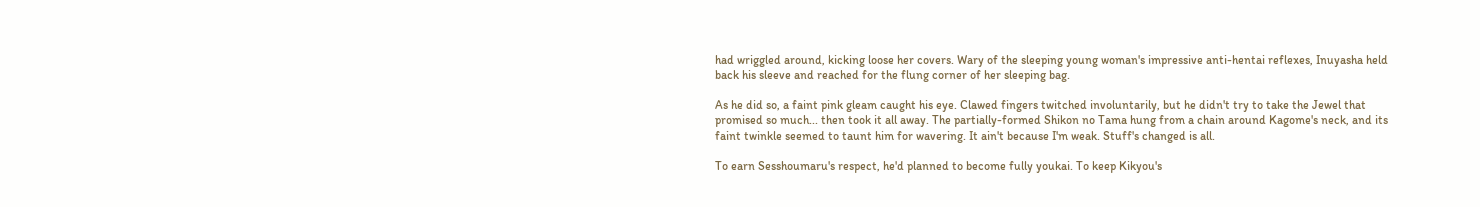had wriggled around, kicking loose her covers. Wary of the sleeping young woman's impressive anti-hentai reflexes, Inuyasha held back his sleeve and reached for the flung corner of her sleeping bag.

As he did so, a faint pink gleam caught his eye. Clawed fingers twitched involuntarily, but he didn't try to take the Jewel that promised so much... then took it all away. The partially-formed Shikon no Tama hung from a chain around Kagome's neck, and its faint twinkle seemed to taunt him for wavering. It ain't because I'm weak. Stuff's changed is all.

To earn Sesshoumaru's respect, he'd planned to become fully youkai. To keep Kikyou's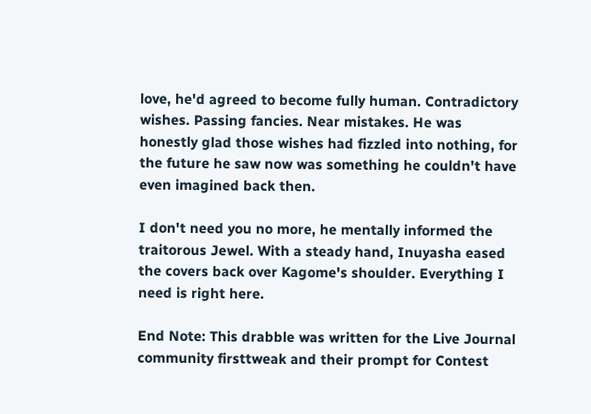love, he'd agreed to become fully human. Contradictory wishes. Passing fancies. Near mistakes. He was honestly glad those wishes had fizzled into nothing, for the future he saw now was something he couldn't have even imagined back then.

I don't need you no more, he mentally informed the traitorous Jewel. With a steady hand, Inuyasha eased the covers back over Kagome's shoulder. Everything I need is right here.

End Note: This drabble was written for the Live Journal community firsttweak and their prompt for Contest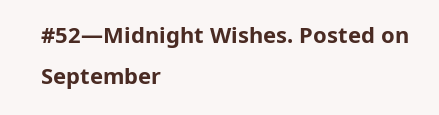#52—Midnight Wishes. Posted on September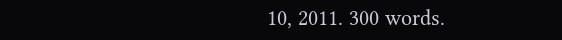10, 2011. 300 words.